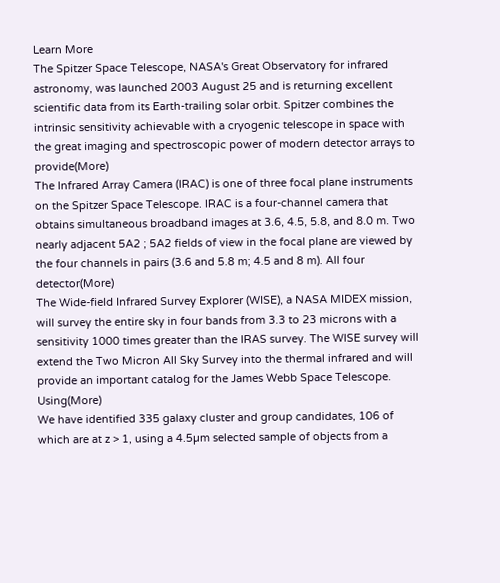Learn More
The Spitzer Space Telescope, NASA's Great Observatory for infrared astronomy, was launched 2003 August 25 and is returning excellent scientific data from its Earth-trailing solar orbit. Spitzer combines the intrinsic sensitivity achievable with a cryogenic telescope in space with the great imaging and spectroscopic power of modern detector arrays to provide(More)
The Infrared Array Camera (IRAC) is one of three focal plane instruments on the Spitzer Space Telescope. IRAC is a four-channel camera that obtains simultaneous broadband images at 3.6, 4.5, 5.8, and 8.0 m. Two nearly adjacent 5A2 ; 5A2 fields of view in the focal plane are viewed by the four channels in pairs (3.6 and 5.8 m; 4.5 and 8 m). All four detector(More)
The Wide-field Infrared Survey Explorer (WISE), a NASA MIDEX mission, will survey the entire sky in four bands from 3.3 to 23 microns with a sensitivity 1000 times greater than the IRAS survey. The WISE survey will extend the Two Micron All Sky Survey into the thermal infrared and will provide an important catalog for the James Webb Space Telescope. Using(More)
We have identified 335 galaxy cluster and group candidates, 106 of which are at z > 1, using a 4.5µm selected sample of objects from a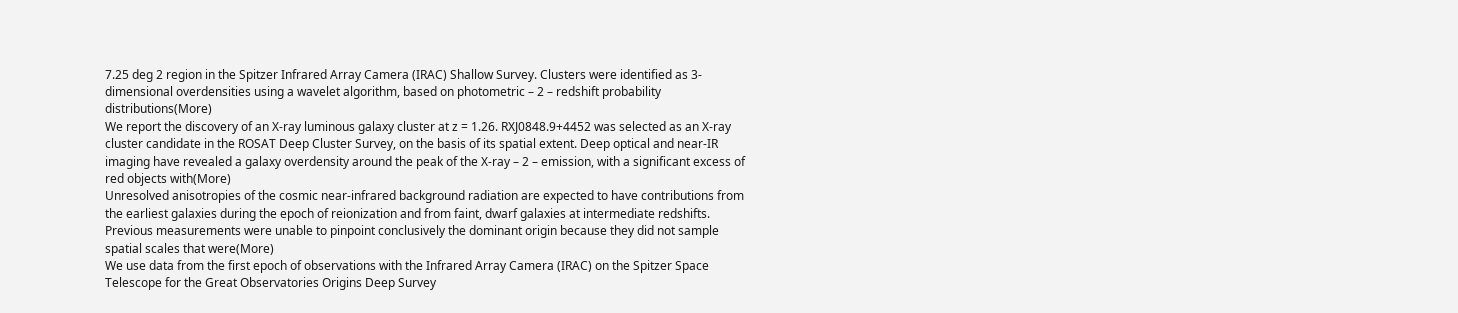7.25 deg 2 region in the Spitzer Infrared Array Camera (IRAC) Shallow Survey. Clusters were identified as 3-dimensional overdensities using a wavelet algorithm, based on photometric – 2 – redshift probability distributions(More)
We report the discovery of an X-ray luminous galaxy cluster at z = 1.26. RXJ0848.9+4452 was selected as an X-ray cluster candidate in the ROSAT Deep Cluster Survey, on the basis of its spatial extent. Deep optical and near-IR imaging have revealed a galaxy overdensity around the peak of the X-ray – 2 – emission, with a significant excess of red objects with(More)
Unresolved anisotropies of the cosmic near-infrared background radiation are expected to have contributions from the earliest galaxies during the epoch of reionization and from faint, dwarf galaxies at intermediate redshifts. Previous measurements were unable to pinpoint conclusively the dominant origin because they did not sample spatial scales that were(More)
We use data from the first epoch of observations with the Infrared Array Camera (IRAC) on the Spitzer Space Telescope for the Great Observatories Origins Deep Survey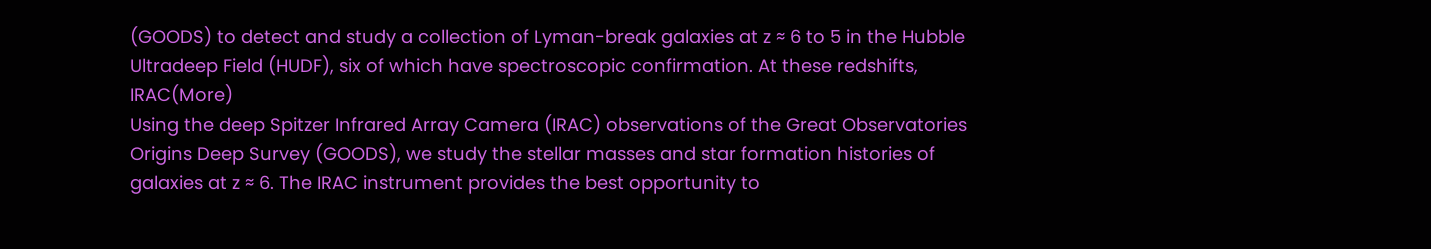(GOODS) to detect and study a collection of Lyman-break galaxies at z ≈ 6 to 5 in the Hubble Ultradeep Field (HUDF), six of which have spectroscopic confirmation. At these redshifts, IRAC(More)
Using the deep Spitzer Infrared Array Camera (IRAC) observations of the Great Observatories Origins Deep Survey (GOODS), we study the stellar masses and star formation histories of galaxies at z ≈ 6. The IRAC instrument provides the best opportunity to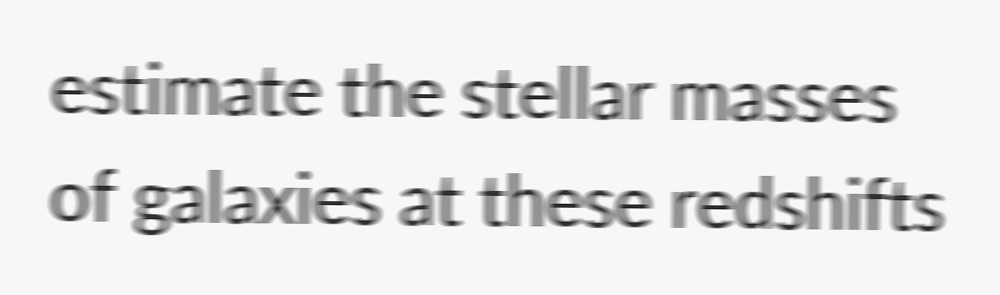estimate the stellar masses of galaxies at these redshifts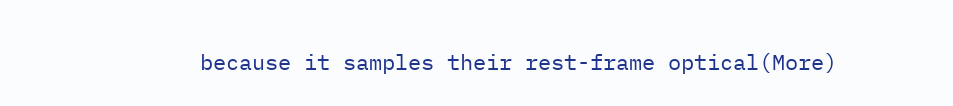because it samples their rest-frame optical(More)